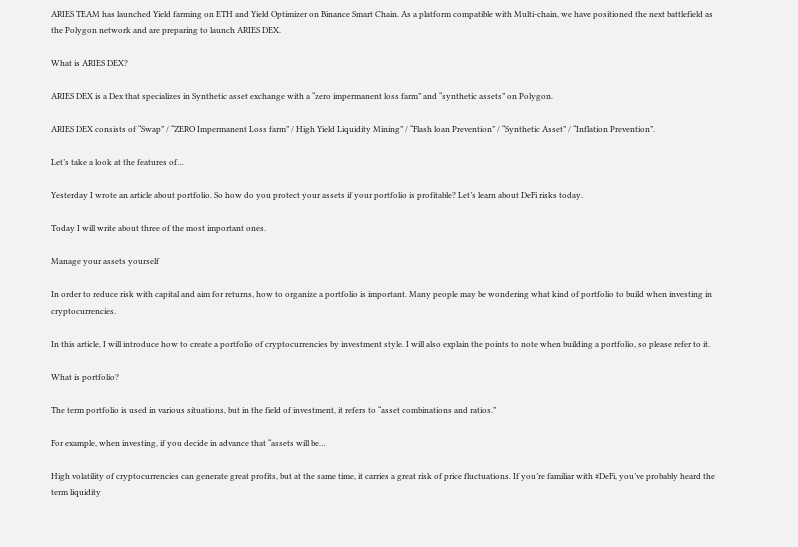ARIES TEAM has launched Yield farming on ETH and Yield Optimizer on Binance Smart Chain. As a platform compatible with Multi-chain, we have positioned the next battlefield as the Polygon network and are preparing to launch ARIES DEX.

What is ARIES DEX?

ARIES DEX is a Dex that specializes in Synthetic asset exchange with a “zero impermanent loss farm” and “synthetic assets” on Polygon.

ARIES DEX consists of “Swap” / “ZERO Impermanent Loss farm” / High Yield Liquidity Mining” / “Flash loan Prevention” / “Synthetic Asset” / “Inflation Prevention”.

Let’s take a look at the features of…

Yesterday I wrote an article about portfolio. So how do you protect your assets if your portfolio is profitable? Let’s learn about DeFi risks today.

Today I will write about three of the most important ones.

Manage your assets yourself

In order to reduce risk with capital and aim for returns, how to organize a portfolio is important. Many people may be wondering what kind of portfolio to build when investing in cryptocurrencies.

In this article, I will introduce how to create a portfolio of cryptocurrencies by investment style. I will also explain the points to note when building a portfolio, so please refer to it.

What is portfolio?

The term portfolio is used in various situations, but in the field of investment, it refers to “asset combinations and ratios.”

For example, when investing, if you decide in advance that “assets will be…

High volatility of cryptocurrencies can generate great profits, but at the same time, it carries a great risk of price fluctuations. If you’re familiar with #DeFi, you’ve probably heard the term liquidity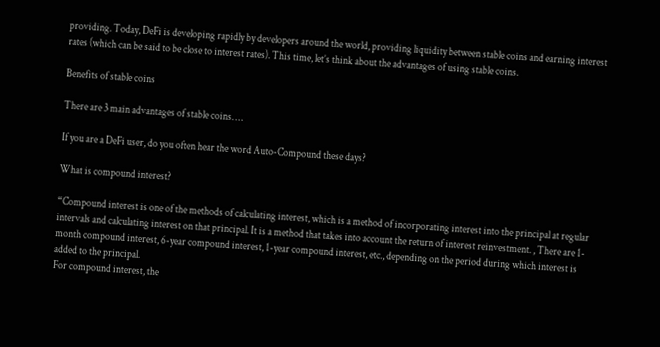providing. Today, DeFi is developing rapidly by developers around the world, providing liquidity between stable coins and earning interest rates (which can be said to be close to interest rates). This time, let’s think about the advantages of using stable coins.

Benefits of stable coins

There are 3 main advantages of stable coins. …

If you are a DeFi user, do you often hear the word Auto-Compound these days?

What is compound interest?

“Compound interest is one of the methods of calculating interest, which is a method of incorporating interest into the principal at regular intervals and calculating interest on that principal. It is a method that takes into account the return of interest reinvestment. , There are 1-month compound interest, 6-year compound interest, 1-year compound interest, etc., depending on the period during which interest is added to the principal.
For compound interest, the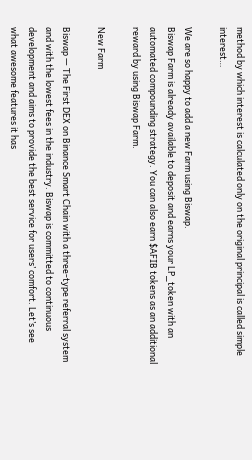method by which interest is calculated only on the original principal is called simple interest…

We are so happy to add a new Farm using Biswap.
Biswap Farm is already available to deposit and earns your LP_token with an automated compounding strategy. You can also earn $AFIB tokens as an additional reward by using Biswap Farm.

New Farm

Biswap — The First DEX on Binance Smart Chain with a three-type referral system and with the lowest fees in the industry. Biswap is committed to continuous development and aims to provide the best service for users’ comfort. Let’s see what awesome features it has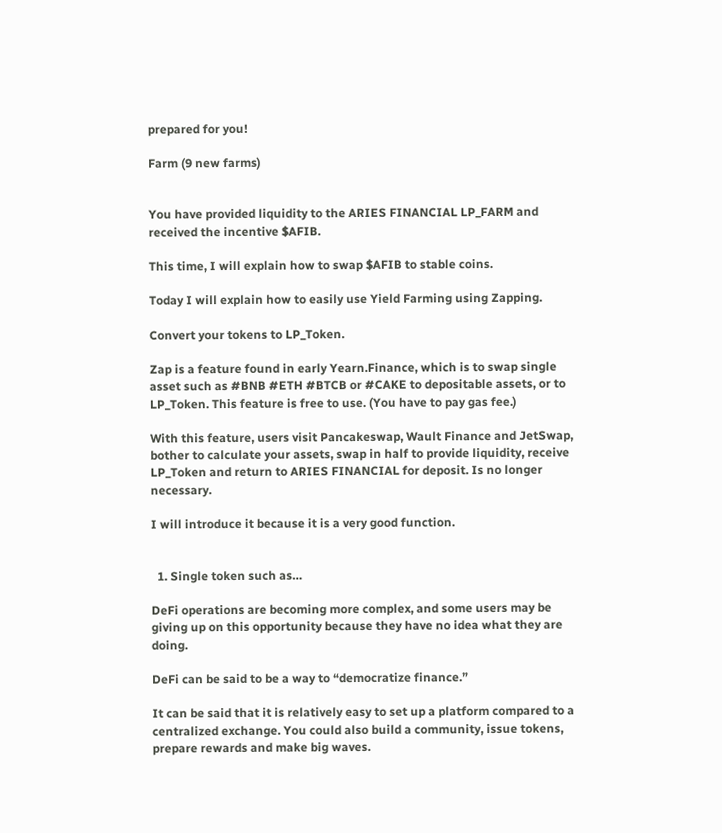prepared for you!

Farm (9 new farms)


You have provided liquidity to the ARIES FINANCIAL LP_FARM and received the incentive $AFIB.

This time, I will explain how to swap $AFIB to stable coins.

Today I will explain how to easily use Yield Farming using Zapping.

Convert your tokens to LP_Token.

Zap is a feature found in early Yearn.Finance, which is to swap single asset such as #BNB #ETH #BTCB or #CAKE to depositable assets, or to LP_Token. This feature is free to use. (You have to pay gas fee.)

With this feature, users visit Pancakeswap, Wault Finance and JetSwap, bother to calculate your assets, swap in half to provide liquidity, receive LP_Token and return to ARIES FINANCIAL for deposit. Is no longer necessary.

I will introduce it because it is a very good function.


  1. Single token such as…

DeFi operations are becoming more complex, and some users may be giving up on this opportunity because they have no idea what they are doing.

DeFi can be said to be a way to “democratize finance.”

It can be said that it is relatively easy to set up a platform compared to a centralized exchange. You could also build a community, issue tokens, prepare rewards and make big waves.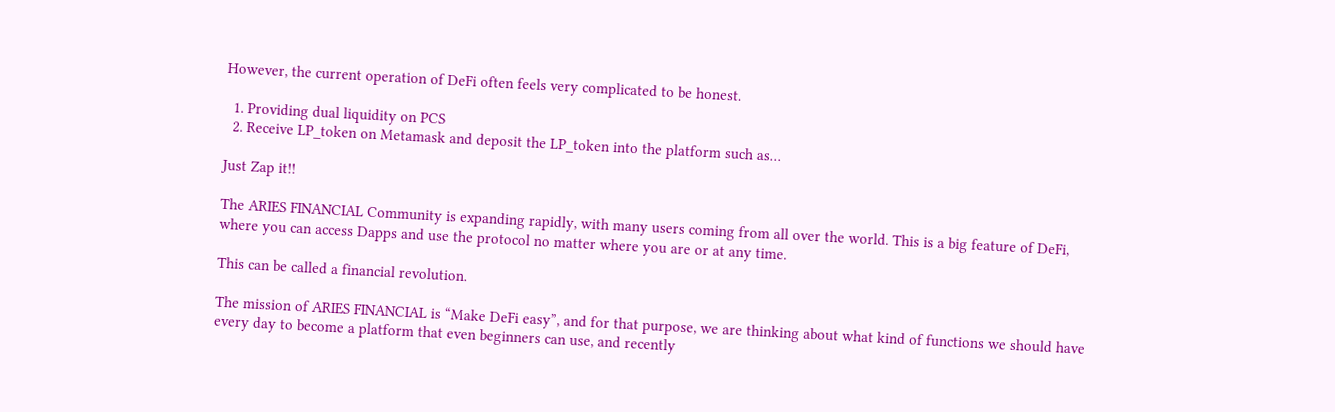However, the current operation of DeFi often feels very complicated to be honest.

  1. Providing dual liquidity on PCS
  2. Receive LP_token on Metamask and deposit the LP_token into the platform such as…

Just Zap it!!

The ARIES FINANCIAL Community is expanding rapidly, with many users coming from all over the world. This is a big feature of DeFi, where you can access Dapps and use the protocol no matter where you are or at any time.

This can be called a financial revolution.

The mission of ARIES FINANCIAL is “Make DeFi easy”, and for that purpose, we are thinking about what kind of functions we should have every day to become a platform that even beginners can use, and recently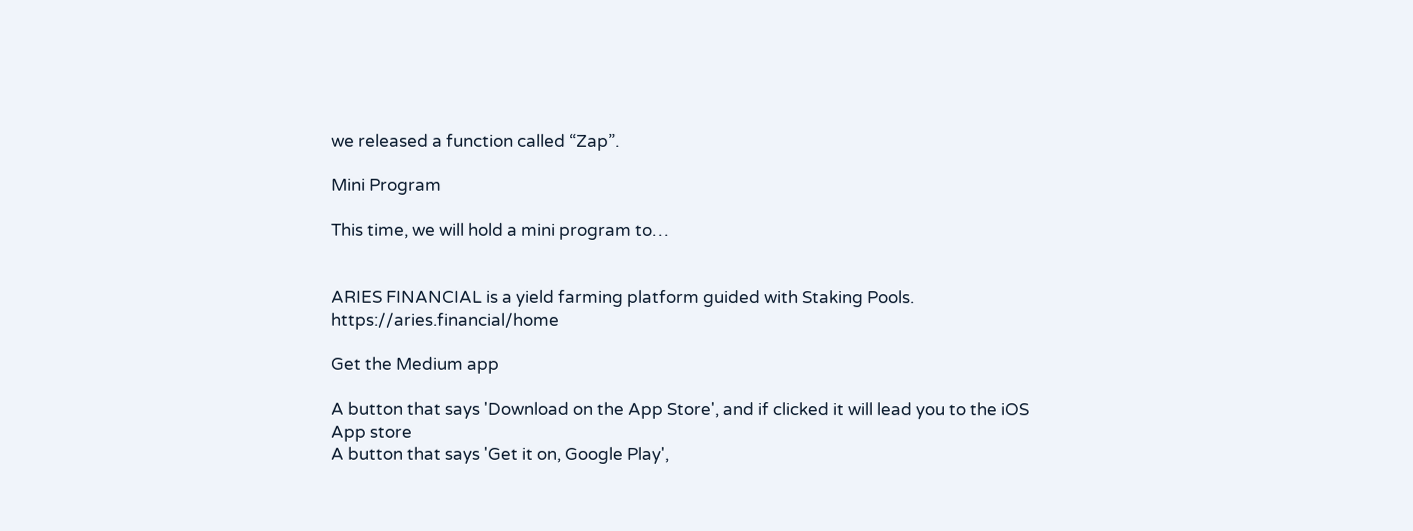we released a function called “Zap”.

Mini Program

This time, we will hold a mini program to…


ARIES FINANCIAL is a yield farming platform guided with Staking Pools. https://aries.financial/home

Get the Medium app

A button that says 'Download on the App Store', and if clicked it will lead you to the iOS App store
A button that says 'Get it on, Google Play',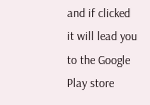and if clicked it will lead you to the Google Play store